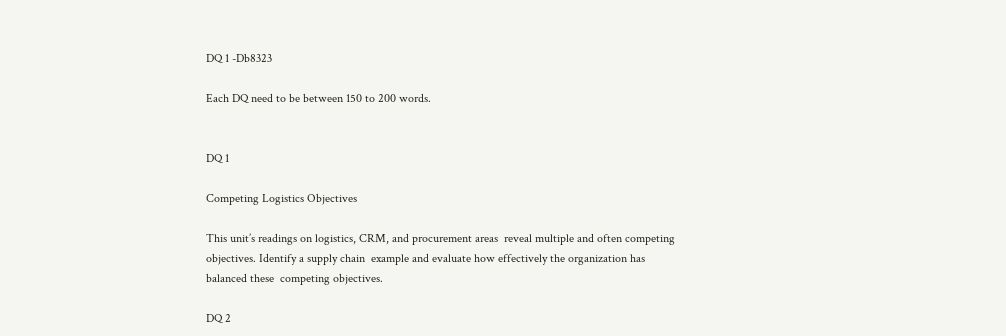DQ 1 -Db8323

Each DQ need to be between 150 to 200 words.


DQ 1

Competing Logistics Objectives

This unit’s readings on logistics, CRM, and procurement areas  reveal multiple and often competing objectives. Identify a supply chain  example and evaluate how effectively the organization has balanced these  competing objectives.

DQ 2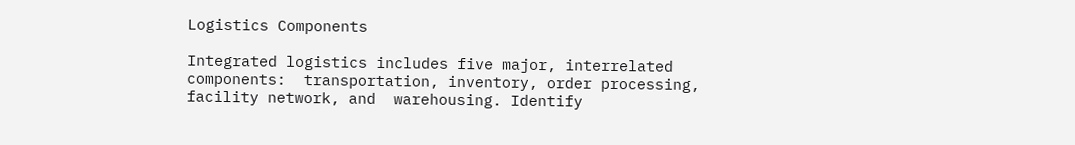Logistics Components

Integrated logistics includes five major, interrelated components:  transportation, inventory, order processing, facility network, and  warehousing. Identify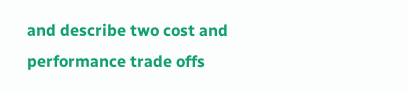and describe two cost and performance trade offs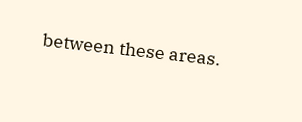between these areas.